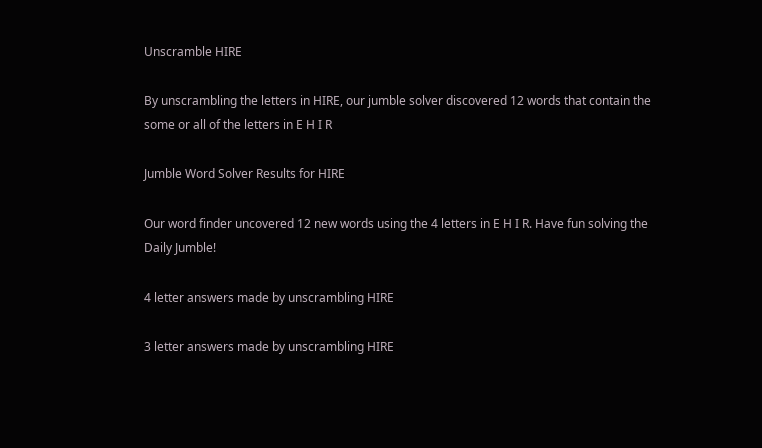Unscramble HIRE

By unscrambling the letters in HIRE, our jumble solver discovered 12 words that contain the some or all of the letters in E H I R

Jumble Word Solver Results for HIRE

Our word finder uncovered 12 new words using the 4 letters in E H I R. Have fun solving the Daily Jumble!

4 letter answers made by unscrambling HIRE

3 letter answers made by unscrambling HIRE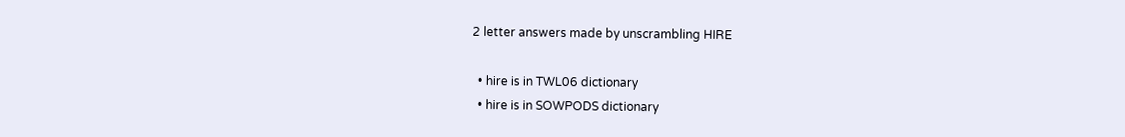2 letter answers made by unscrambling HIRE

  • hire is in TWL06 dictionary
  • hire is in SOWPODS dictionary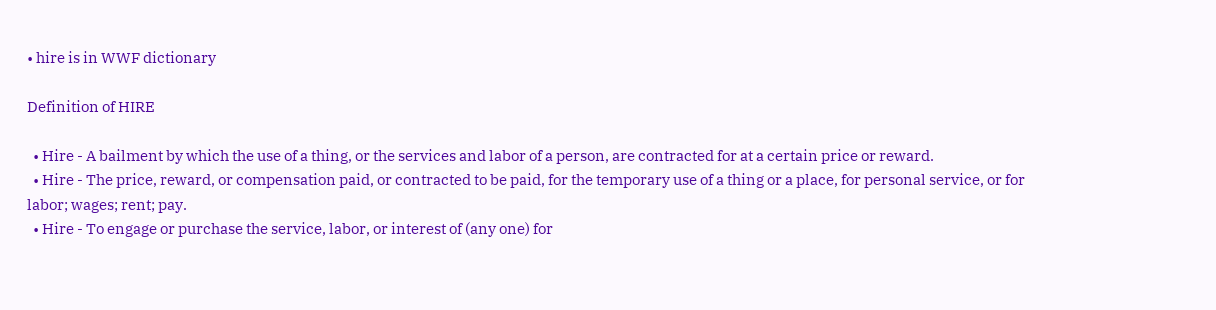• hire is in WWF dictionary

Definition of HIRE

  • Hire - A bailment by which the use of a thing, or the services and labor of a person, are contracted for at a certain price or reward.
  • Hire - The price, reward, or compensation paid, or contracted to be paid, for the temporary use of a thing or a place, for personal service, or for labor; wages; rent; pay.
  • Hire - To engage or purchase the service, labor, or interest of (any one) for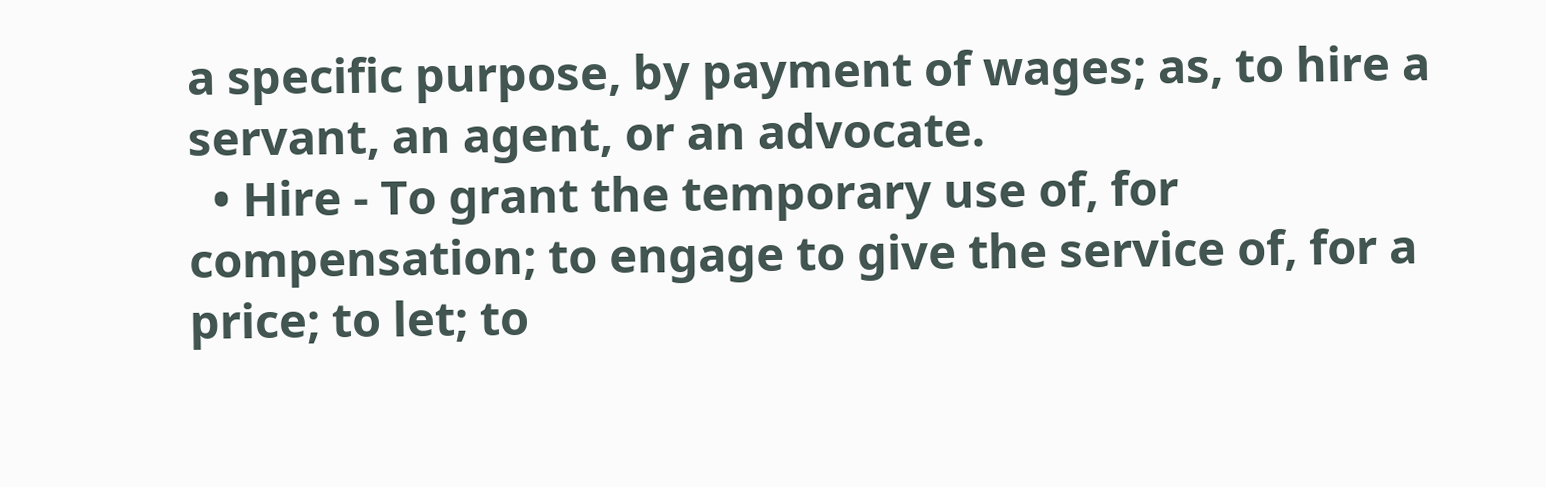a specific purpose, by payment of wages; as, to hire a servant, an agent, or an advocate.
  • Hire - To grant the temporary use of, for compensation; to engage to give the service of, for a price; to let; to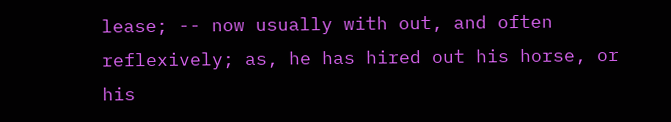lease; -- now usually with out, and often reflexively; as, he has hired out his horse, or his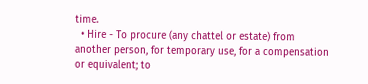time.
  • Hire - To procure (any chattel or estate) from another person, for temporary use, for a compensation or equivalent; to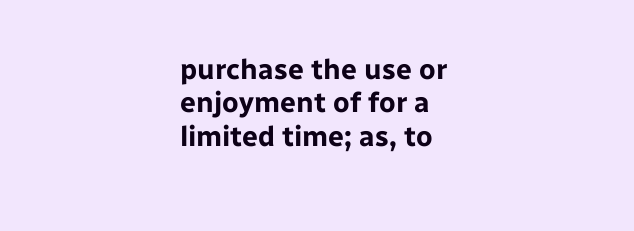purchase the use or enjoyment of for a limited time; as, to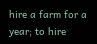hire a farm for a year; to hire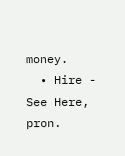money.
  • Hire - See Here, pron.